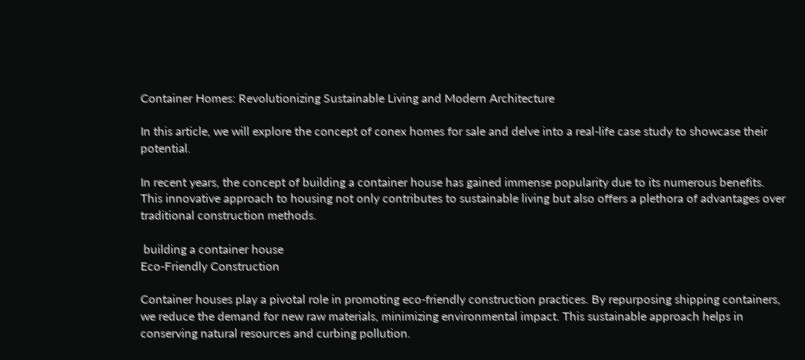Container Homes: Revolutionizing Sustainable Living and Modern Architecture

In this article, we will explore the concept of conex homes for sale and delve into a real-life case study to showcase their potential.

In recent years, the concept of building a container house has gained immense popularity due to its numerous benefits. This innovative approach to housing not only contributes to sustainable living but also offers a plethora of advantages over traditional construction methods.

 building a container house
Eco-Friendly Construction

Container houses play a pivotal role in promoting eco-friendly construction practices. By repurposing shipping containers, we reduce the demand for new raw materials, minimizing environmental impact. This sustainable approach helps in conserving natural resources and curbing pollution.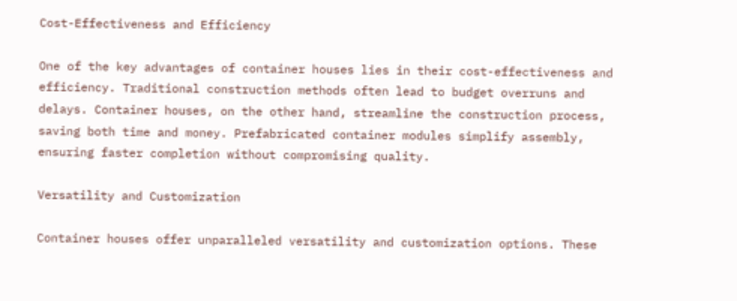Cost-Effectiveness and Efficiency

One of the key advantages of container houses lies in their cost-effectiveness and efficiency. Traditional construction methods often lead to budget overruns and delays. Container houses, on the other hand, streamline the construction process, saving both time and money. Prefabricated container modules simplify assembly, ensuring faster completion without compromising quality.

Versatility and Customization

Container houses offer unparalleled versatility and customization options. These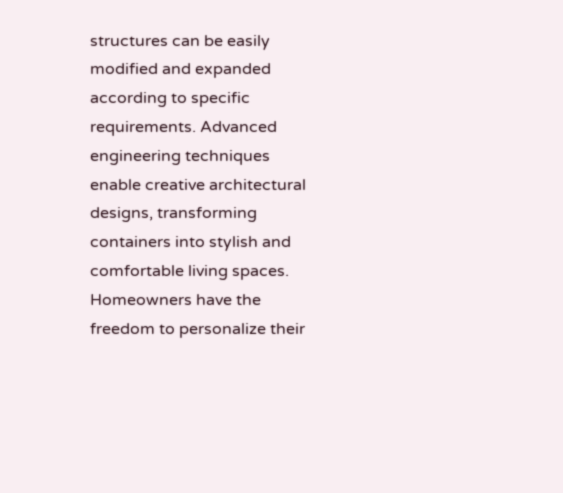structures can be easily modified and expanded according to specific requirements. Advanced engineering techniques enable creative architectural designs, transforming containers into stylish and comfortable living spaces. Homeowners have the freedom to personalize their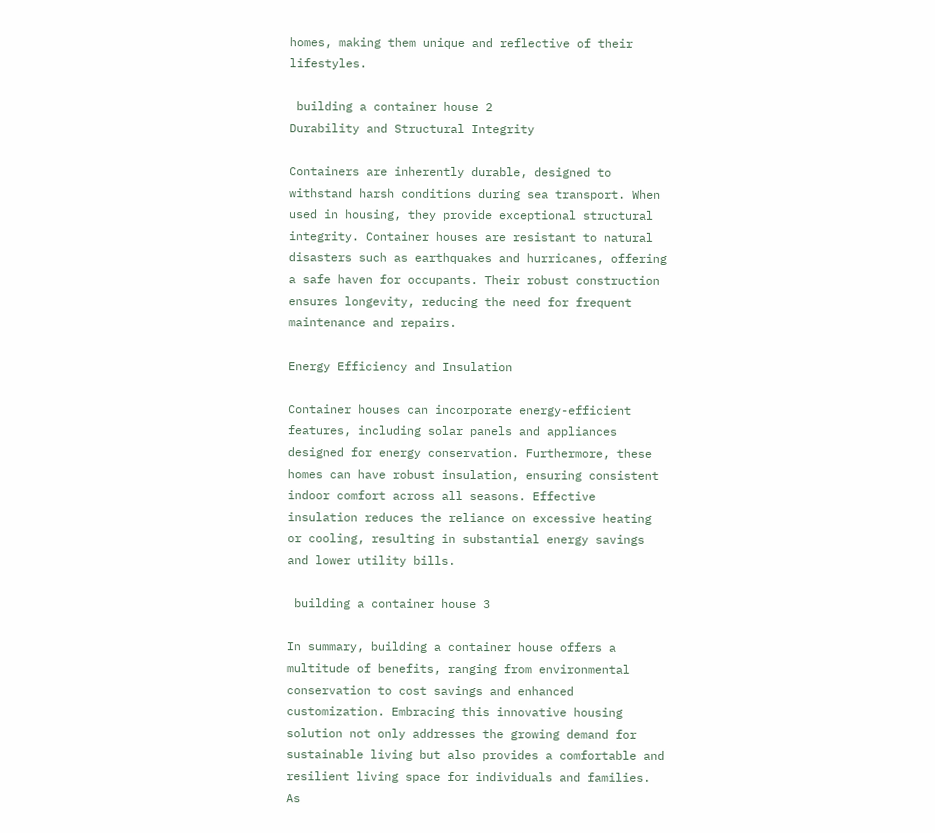homes, making them unique and reflective of their lifestyles.

 building a container house 2
Durability and Structural Integrity

Containers are inherently durable, designed to withstand harsh conditions during sea transport. When used in housing, they provide exceptional structural integrity. Container houses are resistant to natural disasters such as earthquakes and hurricanes, offering a safe haven for occupants. Their robust construction ensures longevity, reducing the need for frequent maintenance and repairs.

Energy Efficiency and Insulation

Container houses can incorporate energy-efficient features, including solar panels and appliances designed for energy conservation. Furthermore, these homes can have robust insulation, ensuring consistent indoor comfort across all seasons. Effective insulation reduces the reliance on excessive heating or cooling, resulting in substantial energy savings and lower utility bills.

 building a container house 3

In summary, building a container house offers a multitude of benefits, ranging from environmental conservation to cost savings and enhanced customization. Embracing this innovative housing solution not only addresses the growing demand for sustainable living but also provides a comfortable and resilient living space for individuals and families. As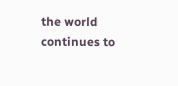the world continues to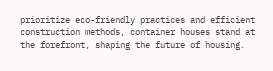prioritize eco-friendly practices and efficient construction methods, container houses stand at the forefront, shaping the future of housing.